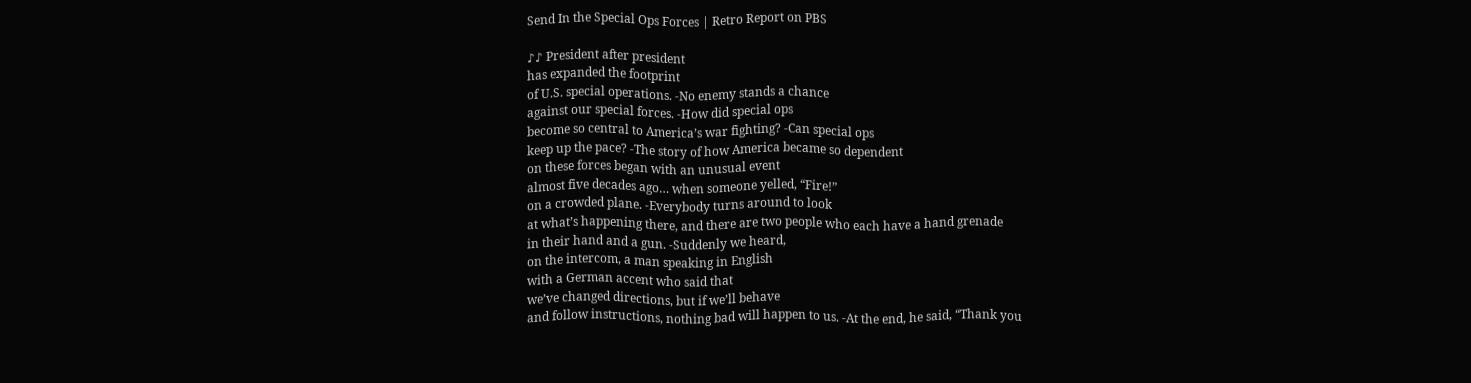Send In the Special Ops Forces | Retro Report on PBS

♪♪ President after president
has expanded the footprint
of U.S. special operations. -No enemy stands a chance
against our special forces. -How did special ops
become so central to America’s war fighting? -Can special ops
keep up the pace? -The story of how America became so dependent
on these forces began with an unusual event
almost five decades ago… when someone yelled, “Fire!”
on a crowded plane. -Everybody turns around to look
at what’s happening there, and there are two people who each have a hand grenade
in their hand and a gun. -Suddenly we heard,
on the intercom, a man speaking in English
with a German accent who said that
we’ve changed directions, but if we’ll behave
and follow instructions, nothing bad will happen to us. -At the end, he said, “Thank you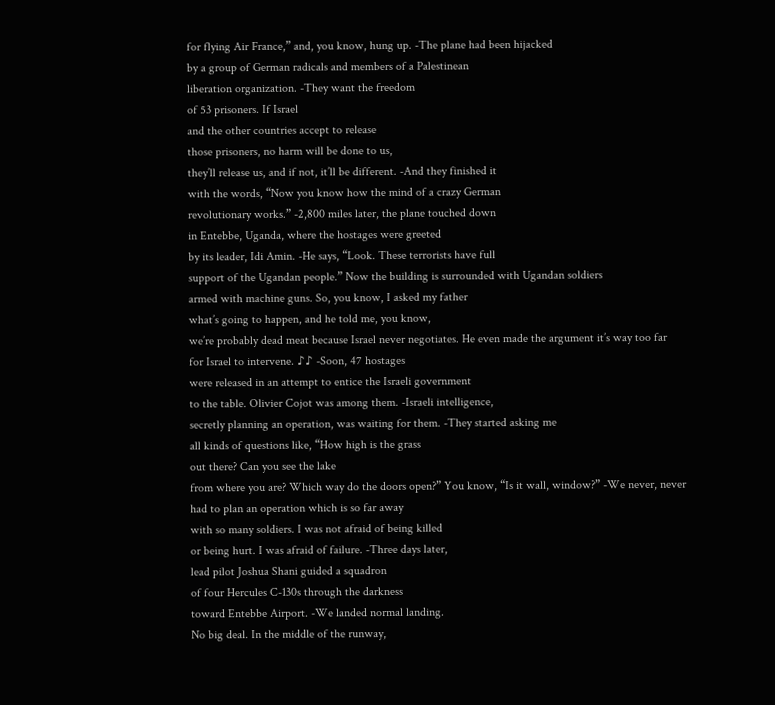for flying Air France,” and, you know, hung up. -The plane had been hijacked
by a group of German radicals and members of a Palestinean
liberation organization. -They want the freedom
of 53 prisoners. If Israel
and the other countries accept to release
those prisoners, no harm will be done to us,
they’ll release us, and if not, it’ll be different. -And they finished it
with the words, “Now you know how the mind of a crazy German
revolutionary works.” -2,800 miles later, the plane touched down
in Entebbe, Uganda, where the hostages were greeted
by its leader, Idi Amin. -He says, “Look. These terrorists have full
support of the Ugandan people.” Now the building is surrounded with Ugandan soldiers
armed with machine guns. So, you know, I asked my father
what’s going to happen, and he told me, you know,
we’re probably dead meat because Israel never negotiates. He even made the argument it’s way too far
for Israel to intervene. ♪♪ -Soon, 47 hostages
were released in an attempt to entice the Israeli government
to the table. Olivier Cojot was among them. -Israeli intelligence,
secretly planning an operation, was waiting for them. -They started asking me
all kinds of questions like, “How high is the grass
out there? Can you see the lake
from where you are? Which way do the doors open?” You know, “Is it wall, window?” -We never, never
had to plan an operation which is so far away
with so many soldiers. I was not afraid of being killed
or being hurt. I was afraid of failure. -Three days later,
lead pilot Joshua Shani guided a squadron
of four Hercules C-130s through the darkness
toward Entebbe Airport. -We landed normal landing.
No big deal. In the middle of the runway,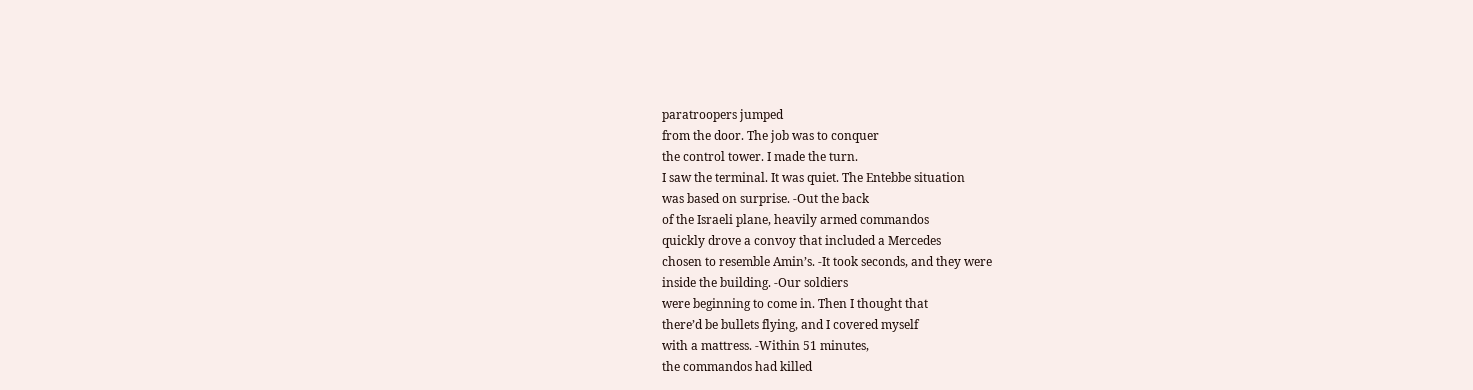paratroopers jumped
from the door. The job was to conquer
the control tower. I made the turn.
I saw the terminal. It was quiet. The Entebbe situation
was based on surprise. -Out the back
of the Israeli plane, heavily armed commandos
quickly drove a convoy that included a Mercedes
chosen to resemble Amin’s. -It took seconds, and they were
inside the building. -Our soldiers
were beginning to come in. Then I thought that
there’d be bullets flying, and I covered myself
with a mattress. -Within 51 minutes,
the commandos had killed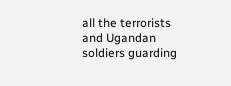all the terrorists and Ugandan
soldiers guarding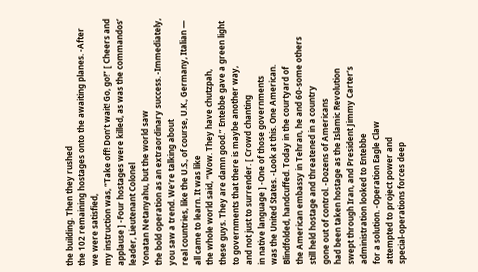the building. Then they rushed
the 102 remaining hostages onto the awaiting planes. -After we were satisfied,
my instruction was, “Take off! Don’t wait! Go, go!” [ Cheers and applause ] -Four hostages were killed, as was the commandos’ leader, Lieutenant Colonel
Yonatan Netanyahu, but the world saw
the bold operation as an extraordinary success. -Immediately, you saw a trend. We’re talking about
real countries, like the U.S., of course, U.K., Germany, Italian —
all came to learn. It was like
the whole world said, “Wow. They have chutzpah,
these guys. They are damn good.” Entebbe gave a green light
to governments that there is maybe another way,
and not just to surrender. [ Crowd chanting
in native language ] -One of those governments
was the United States. -Look at this. One American.
Blindfolded, handcuffed. Today in the courtyard of
the American embassy in Tehran, he and 60-some others
still held hostage and threatened in a country
gone out of control. -Dozens of Americans
had been taken hostage as the Islamic Revolution
swept through Iran, and President Jimmy Carter’s
administration looked to Entebbe
for a solution. -Operation Eagle Claw
attempted to project power and
special-operations forces deep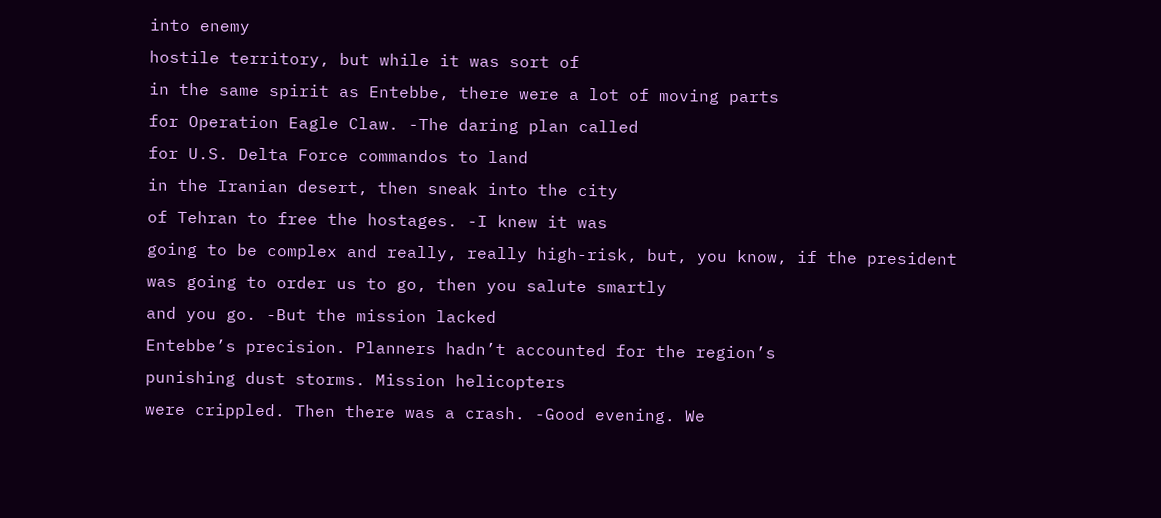into enemy
hostile territory, but while it was sort of
in the same spirit as Entebbe, there were a lot of moving parts
for Operation Eagle Claw. -The daring plan called
for U.S. Delta Force commandos to land
in the Iranian desert, then sneak into the city
of Tehran to free the hostages. -I knew it was
going to be complex and really, really high-risk, but, you know, if the president
was going to order us to go, then you salute smartly
and you go. -But the mission lacked
Entebbe’s precision. Planners hadn’t accounted for the region’s
punishing dust storms. Mission helicopters
were crippled. Then there was a crash. -Good evening. We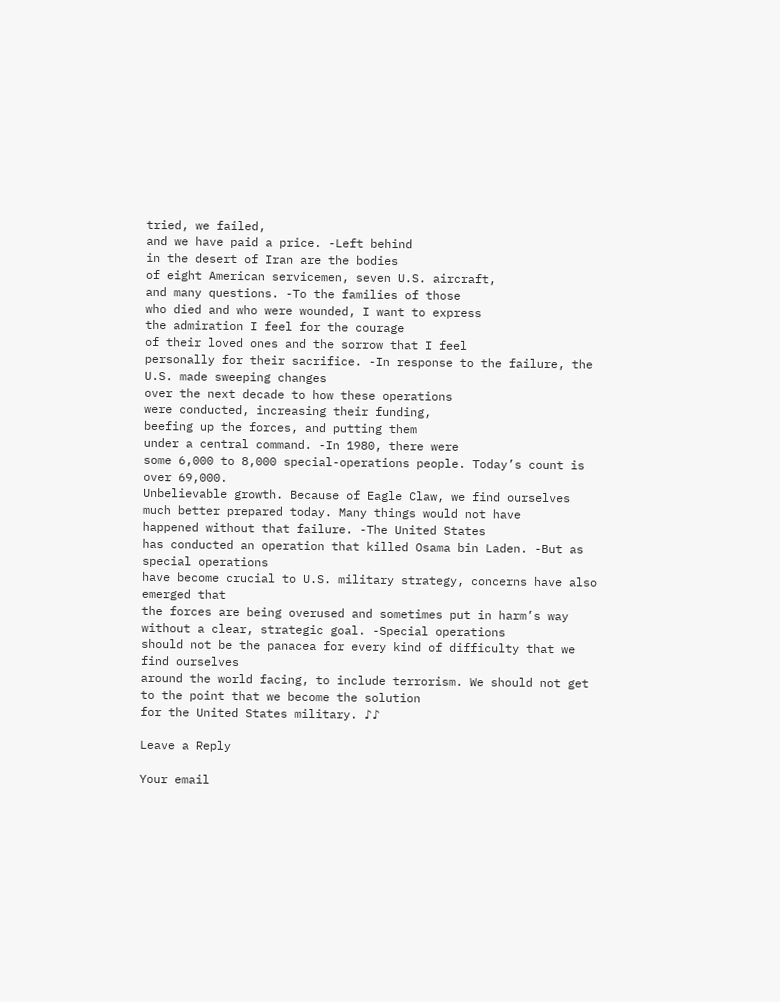tried, we failed,
and we have paid a price. -Left behind
in the desert of Iran are the bodies
of eight American servicemen, seven U.S. aircraft,
and many questions. -To the families of those
who died and who were wounded, I want to express
the admiration I feel for the courage
of their loved ones and the sorrow that I feel
personally for their sacrifice. -In response to the failure, the U.S. made sweeping changes
over the next decade to how these operations
were conducted, increasing their funding,
beefing up the forces, and putting them
under a central command. -In 1980, there were
some 6,000 to 8,000 special-operations people. Today’s count is over 69,000.
Unbelievable growth. Because of Eagle Claw, we find ourselves
much better prepared today. Many things would not have
happened without that failure. -The United States
has conducted an operation that killed Osama bin Laden. -But as special operations
have become crucial to U.S. military strategy, concerns have also emerged that
the forces are being overused and sometimes put in harm’s way
without a clear, strategic goal. -Special operations
should not be the panacea for every kind of difficulty that we find ourselves
around the world facing, to include terrorism. We should not get to the point that we become the solution
for the United States military. ♪♪

Leave a Reply

Your email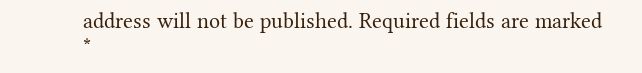address will not be published. Required fields are marked *